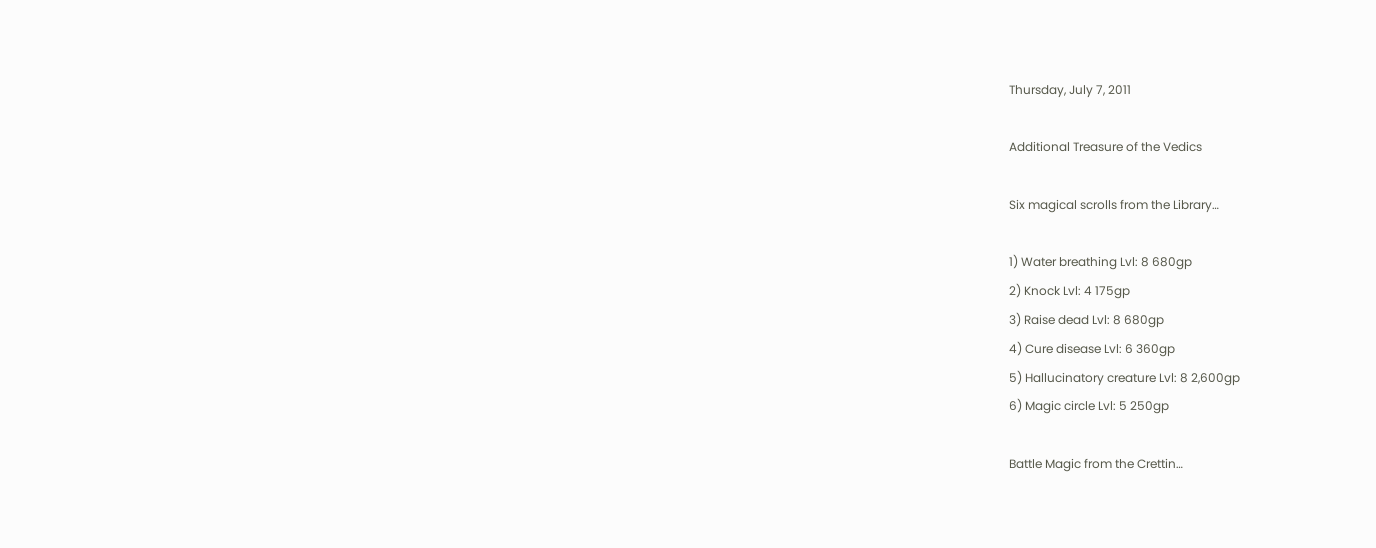Thursday, July 7, 2011

Additional Treasure of the Vedics

Six magical scrolls from the Library…

1) Water breathing Lvl: 8 680gp
2) Knock Lvl: 4 175gp
3) Raise dead Lvl: 8 680gp
4) Cure disease Lvl: 6 360gp
5) Hallucinatory creature Lvl: 8 2,600gp
6) Magic circle Lvl: 5 250gp

Battle Magic from the Crettin…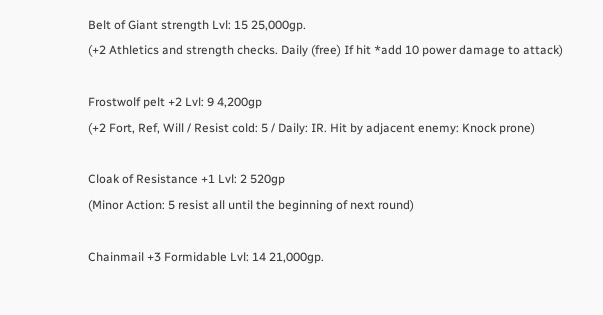Belt of Giant strength Lvl: 15 25,000gp.
(+2 Athletics and strength checks. Daily (free) If hit *add 10 power damage to attack)

Frostwolf pelt +2 Lvl: 9 4,200gp
(+2 Fort, Ref, Will / Resist cold: 5 / Daily: IR. Hit by adjacent enemy: Knock prone)

Cloak of Resistance +1 Lvl: 2 520gp
(Minor Action: 5 resist all until the beginning of next round)

Chainmail +3 Formidable Lvl: 14 21,000gp.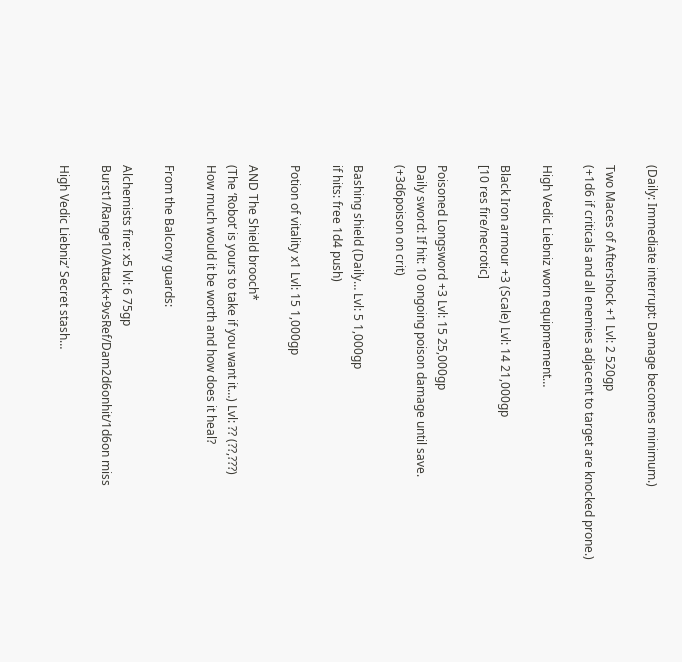(Daily: Immediate interrupt: Damage becomes minimum.)

Two Maces of Aftershock +1 Lvl: 2 520gp
(+1d6 if criticals and all enemies adjacent to target are knocked prone.)

High Vedic Liebniz worn equipmement…

Black Iron armour +3 (Scale) Lvl: 14 21,000gp
[10 res fire/necrotic]

Poisoned Longsword +3 Lvl: 15 25,000gp
Daily sword: If hit: 10 ongoing poison damage until save.
(+3d6poison on crit)

Bashing shield (Daily… Lvl: 5 1,000gp
if hits: free 1d4 push)

Potion of vitality x1 Lvl: 15 1,000gp

AND The Shield brooch*
(The ‘Robot’ is yours to take if you want it…) Lvl: ?? (??,???)
How much would it be worth and how does it heal?

From the Balcony guards:

Alchemists fire: x5 lvl: 6 75gp
Burst1/Range10/Attack+9vsRef/Dam2d6onhit/1d6on miss

High Vedic Liebniz’ Secret stash…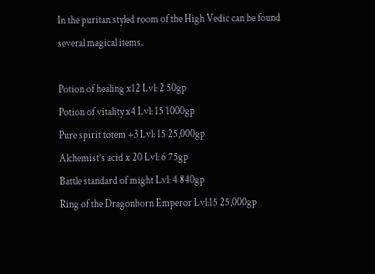In the puritan styled room of the High Vedic can be found several magical items.

Potion of healing x12 Lvl: 2 50gp
Potion of vitality x4 Lvl: 15 1000gp
Pure spirit totem +3 Lvl: 15 25,000gp
Alchemist’s acid x 20 Lvl: 6 75gp
Battle standard of might Lvl: 4 840gp
Ring of the Dragonborn Emperor Lvl:15 25,000gp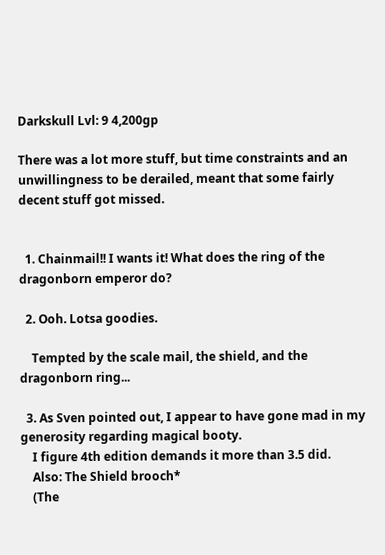Darkskull Lvl: 9 4,200gp

There was a lot more stuff, but time constraints and an unwillingness to be derailed, meant that some fairly decent stuff got missed.


  1. Chainmail!! I wants it! What does the ring of the dragonborn emperor do?

  2. Ooh. Lotsa goodies.

    Tempted by the scale mail, the shield, and the dragonborn ring...

  3. As Sven pointed out, I appear to have gone mad in my generosity regarding magical booty.
    I figure 4th edition demands it more than 3.5 did.
    Also: The Shield brooch*
    (The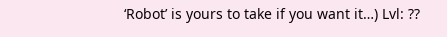‘Robot’ is yours to take if you want it…) Lvl: ??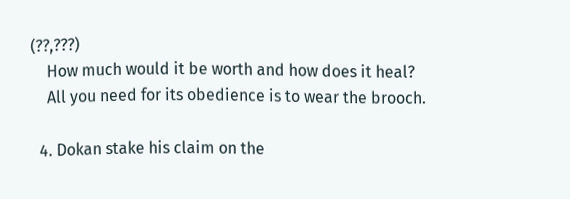(??,???)
    How much would it be worth and how does it heal?
    All you need for its obedience is to wear the brooch.

  4. Dokan stake his claim on the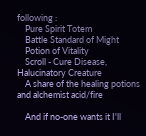following :
    Pure Spirit Totem
    Battle Standard of Might
    Potion of Vitality
    Scroll - Cure Disease, Halucinatory Creature
    A share of the healing potions and alchemist acid/fire

    And if no-one wants it I'll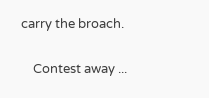carry the broach.

    Contest away ...